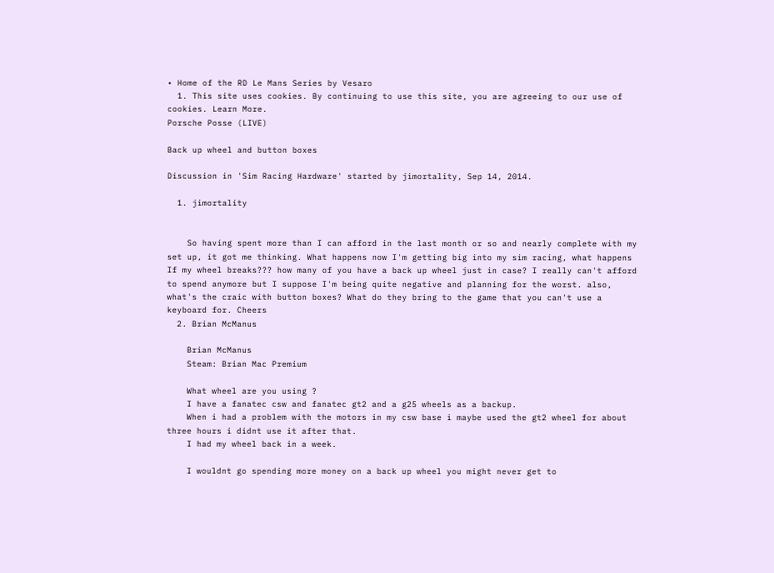• Home of the RD Le Mans Series by Vesaro
  1. This site uses cookies. By continuing to use this site, you are agreeing to our use of cookies. Learn More.
Porsche Posse (LIVE)

Back up wheel and button boxes

Discussion in 'Sim Racing Hardware' started by jimortality, Sep 14, 2014.

  1. jimortality


    So having spent more than I can afford in the last month or so and nearly complete with my set up, it got me thinking. What happens now I'm getting big into my sim racing, what happens If my wheel breaks??? how many of you have a back up wheel just in case? I really can't afford to spend anymore but I suppose I'm being quite negative and planning for the worst. also, what's the craic with button boxes? What do they bring to the game that you can't use a keyboard for. Cheers
  2. Brian McManus

    Brian McManus
    Steam: Brian Mac Premium

    What wheel are you using ?
    I have a fanatec csw and fanatec gt2 and a g25 wheels as a backup.
    When i had a problem with the motors in my csw base i maybe used the gt2 wheel for about three hours i didnt use it after that.
    I had my wheel back in a week.

    I wouldnt go spending more money on a back up wheel you might never get to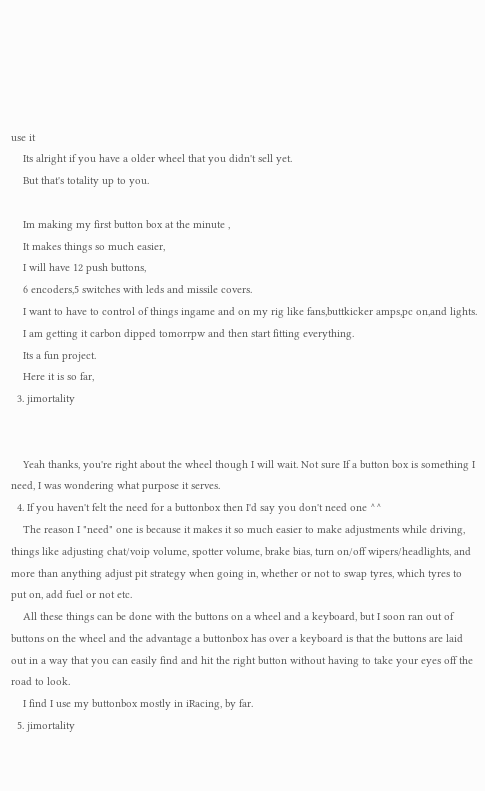use it
    Its alright if you have a older wheel that you didn't sell yet.
    But that's totality up to you.

    Im making my first button box at the minute ,
    It makes things so much easier,
    I will have 12 push buttons,
    6 encoders,5 switches with leds and missile covers.
    I want to have to control of things ingame and on my rig like fans,buttkicker amps,pc on,and lights.
    I am getting it carbon dipped tomorrpw and then start fitting everything.
    Its a fun project.
    Here it is so far,
  3. jimortality


    Yeah thanks, you're right about the wheel though I will wait. Not sure If a button box is something I need, I was wondering what purpose it serves.
  4. If you haven't felt the need for a buttonbox then I'd say you don't need one ^^
    The reason I "need" one is because it makes it so much easier to make adjustments while driving, things like adjusting chat/voip volume, spotter volume, brake bias, turn on/off wipers/headlights, and more than anything adjust pit strategy when going in, whether or not to swap tyres, which tyres to put on, add fuel or not etc.
    All these things can be done with the buttons on a wheel and a keyboard, but I soon ran out of buttons on the wheel and the advantage a buttonbox has over a keyboard is that the buttons are laid out in a way that you can easily find and hit the right button without having to take your eyes off the road to look.
    I find I use my buttonbox mostly in iRacing, by far.
  5. jimortality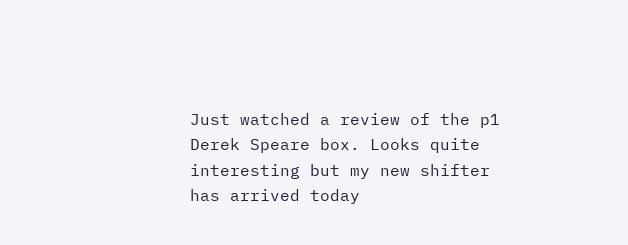Just watched a review of the p1 Derek Speare box. Looks quite interesting but my new shifter has arrived today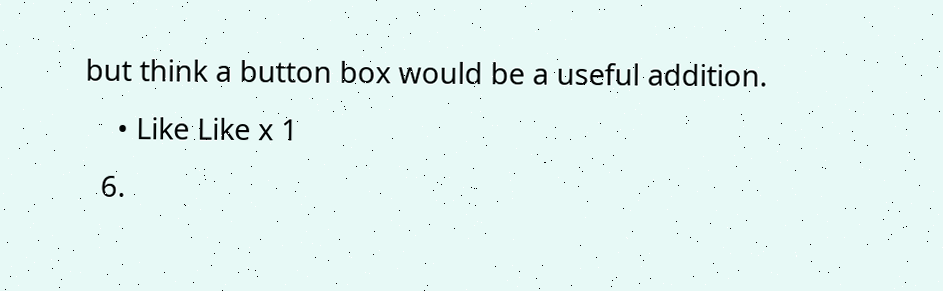but think a button box would be a useful addition.
    • Like Like x 1
  6.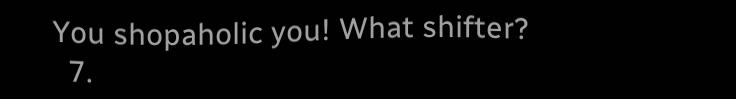You shopaholic you! What shifter?
  7.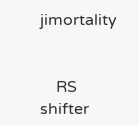jimortality


    RS shifter